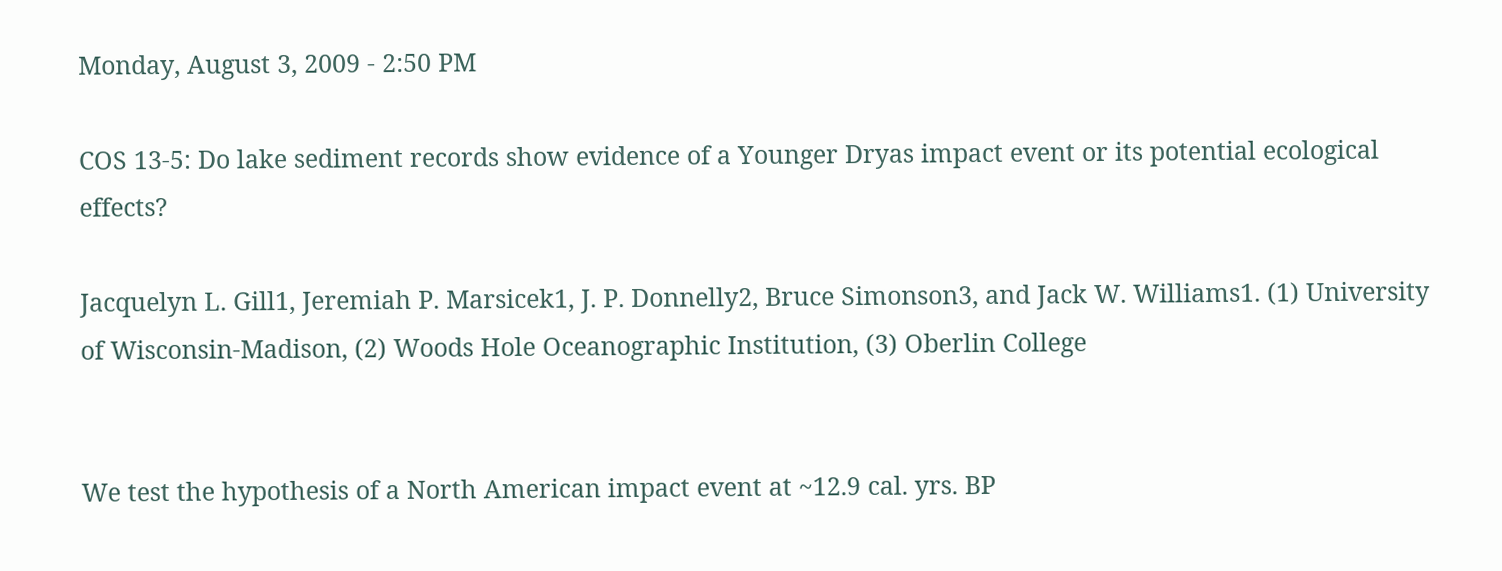Monday, August 3, 2009 - 2:50 PM

COS 13-5: Do lake sediment records show evidence of a Younger Dryas impact event or its potential ecological effects?

Jacquelyn L. Gill1, Jeremiah P. Marsicek1, J. P. Donnelly2, Bruce Simonson3, and Jack W. Williams1. (1) University of Wisconsin-Madison, (2) Woods Hole Oceanographic Institution, (3) Oberlin College


We test the hypothesis of a North American impact event at ~12.9 cal. yrs. BP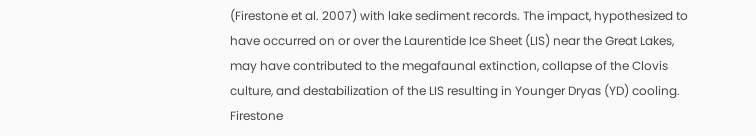(Firestone et al. 2007) with lake sediment records. The impact, hypothesized to have occurred on or over the Laurentide Ice Sheet (LIS) near the Great Lakes, may have contributed to the megafaunal extinction, collapse of the Clovis culture, and destabilization of the LIS resulting in Younger Dryas (YD) cooling. Firestone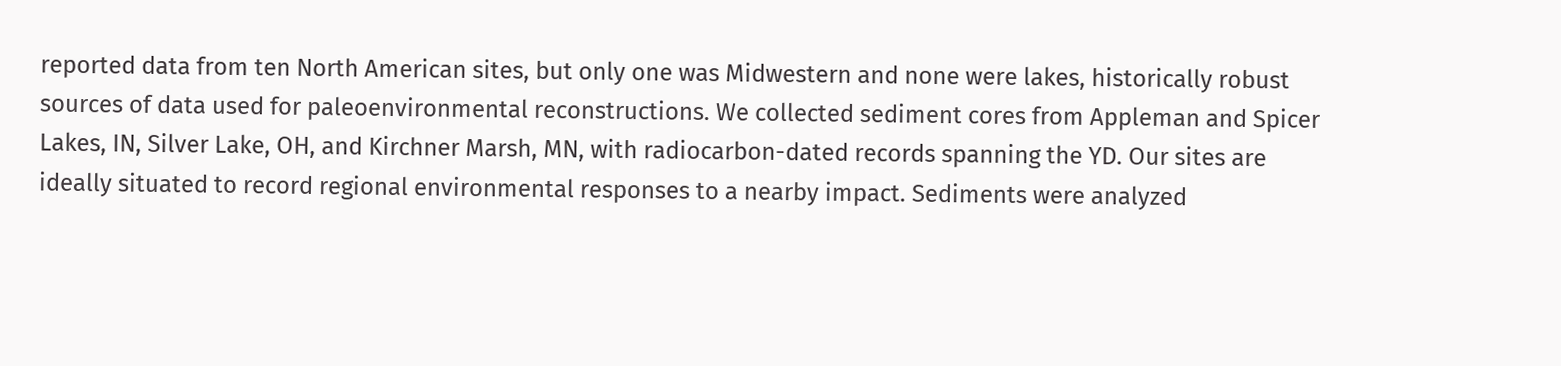reported data from ten North American sites, but only one was Midwestern and none were lakes, historically robust sources of data used for paleoenvironmental reconstructions. We collected sediment cores from Appleman and Spicer Lakes, IN, Silver Lake, OH, and Kirchner Marsh, MN, with radiocarbon-dated records spanning the YD. Our sites are ideally situated to record regional environmental responses to a nearby impact. Sediments were analyzed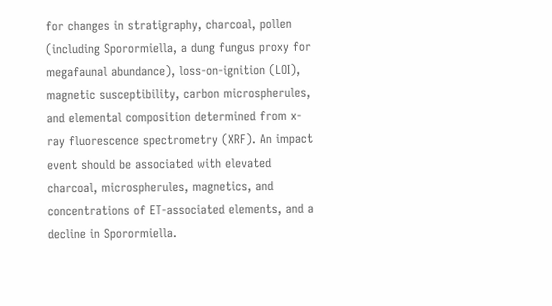for changes in stratigraphy, charcoal, pollen (including Sporormiella, a dung fungus proxy for megafaunal abundance), loss-on-ignition (LOI), magnetic susceptibility, carbon microspherules, and elemental composition determined from x-ray fluorescence spectrometry (XRF). An impact event should be associated with elevated charcoal, microspherules, magnetics, and concentrations of ET-associated elements, and a decline in Sporormiella.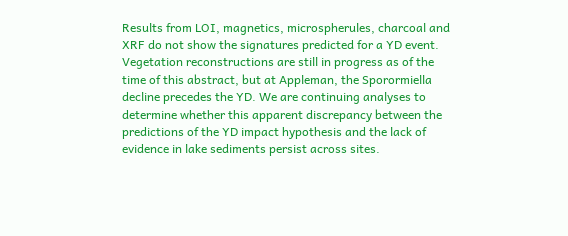Results from LOI, magnetics, microspherules, charcoal and XRF do not show the signatures predicted for a YD event. Vegetation reconstructions are still in progress as of the time of this abstract, but at Appleman, the Sporormiella decline precedes the YD. We are continuing analyses to determine whether this apparent discrepancy between the predictions of the YD impact hypothesis and the lack of evidence in lake sediments persist across sites.